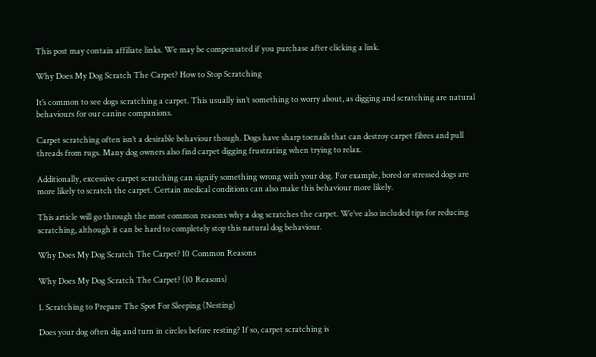This post may contain affiliate links. We may be compensated if you purchase after clicking a link.

Why Does My Dog Scratch The Carpet? How to Stop Scratching

It’s common to see dogs scratching a carpet. This usually isn’t something to worry about, as digging and scratching are natural behaviours for our canine companions.

Carpet scratching often isn’t a desirable behaviour though. Dogs have sharp toenails that can destroy carpet fibres and pull threads from rugs. Many dog owners also find carpet digging frustrating when trying to relax.

Additionally, excessive carpet scratching can signify something wrong with your dog. For example, bored or stressed dogs are more likely to scratch the carpet. Certain medical conditions can also make this behaviour more likely.

This article will go through the most common reasons why a dog scratches the carpet. We’ve also included tips for reducing scratching, although it can be hard to completely stop this natural dog behaviour.

Why Does My Dog Scratch The Carpet? 10 Common Reasons

Why Does My Dog Scratch The Carpet? (10 Reasons)

1. Scratching to Prepare The Spot For Sleeping (Nesting)

Does your dog often dig and turn in circles before resting? If so, carpet scratching is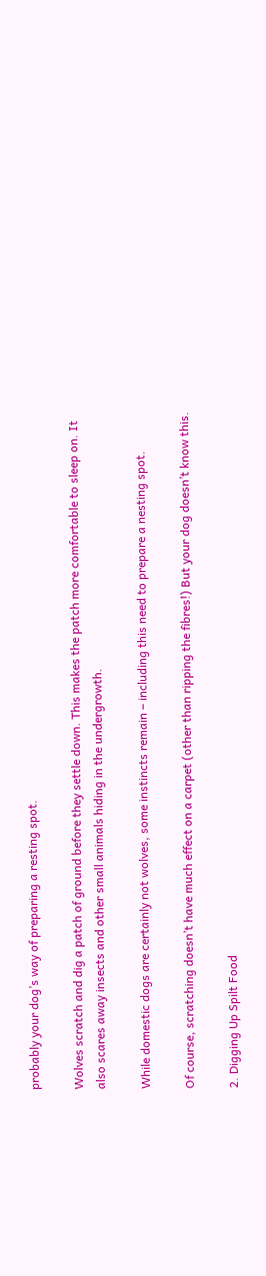probably your dog’s way of preparing a resting spot.

Wolves scratch and dig a patch of ground before they settle down. This makes the patch more comfortable to sleep on. It also scares away insects and other small animals hiding in the undergrowth.

While domestic dogs are certainly not wolves, some instincts remain – including this need to prepare a nesting spot.

Of course, scratching doesn’t have much effect on a carpet (other than ripping the fibres!) But your dog doesn’t know this.

2. Digging Up Spilt Food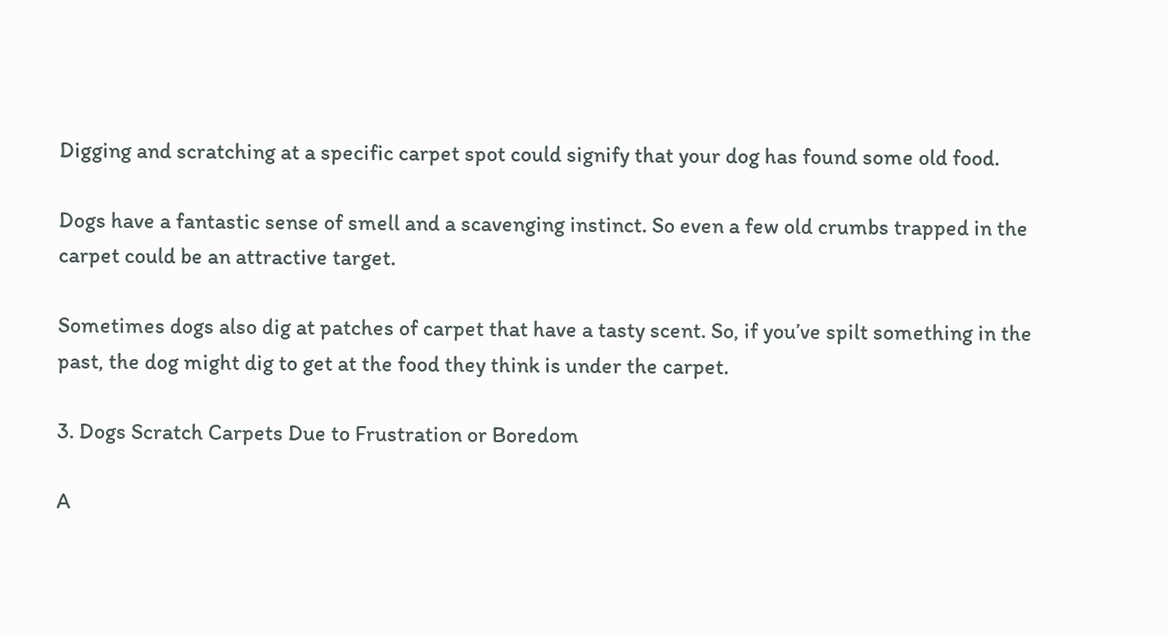Digging and scratching at a specific carpet spot could signify that your dog has found some old food.

Dogs have a fantastic sense of smell and a scavenging instinct. So even a few old crumbs trapped in the carpet could be an attractive target.

Sometimes dogs also dig at patches of carpet that have a tasty scent. So, if you’ve spilt something in the past, the dog might dig to get at the food they think is under the carpet.

3. Dogs Scratch Carpets Due to Frustration or Boredom

A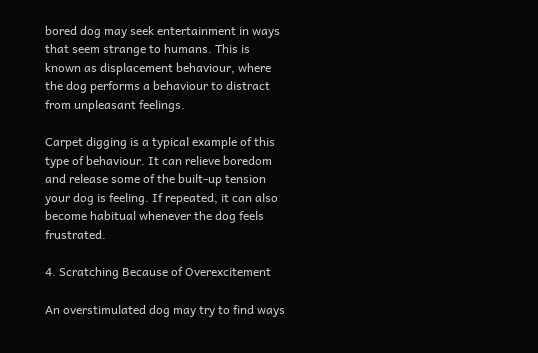bored dog may seek entertainment in ways that seem strange to humans. This is known as displacement behaviour, where the dog performs a behaviour to distract from unpleasant feelings.

Carpet digging is a typical example of this type of behaviour. It can relieve boredom and release some of the built-up tension your dog is feeling. If repeated, it can also become habitual whenever the dog feels frustrated.

4. Scratching Because of Overexcitement

An overstimulated dog may try to find ways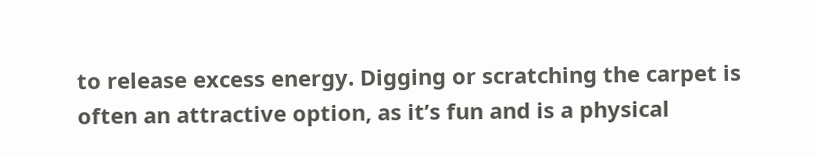to release excess energy. Digging or scratching the carpet is often an attractive option, as it’s fun and is a physical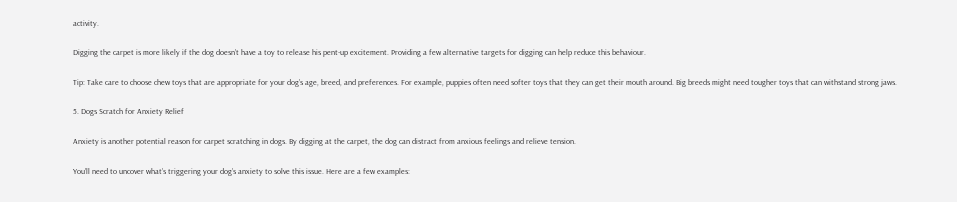activity.

Digging the carpet is more likely if the dog doesn’t have a toy to release his pent-up excitement. Providing a few alternative targets for digging can help reduce this behaviour.

Tip: Take care to choose chew toys that are appropriate for your dog’s age, breed, and preferences. For example, puppies often need softer toys that they can get their mouth around. Big breeds might need tougher toys that can withstand strong jaws.

5. Dogs Scratch for Anxiety Relief

Anxiety is another potential reason for carpet scratching in dogs. By digging at the carpet, the dog can distract from anxious feelings and relieve tension.

You’ll need to uncover what’s triggering your dog’s anxiety to solve this issue. Here are a few examples: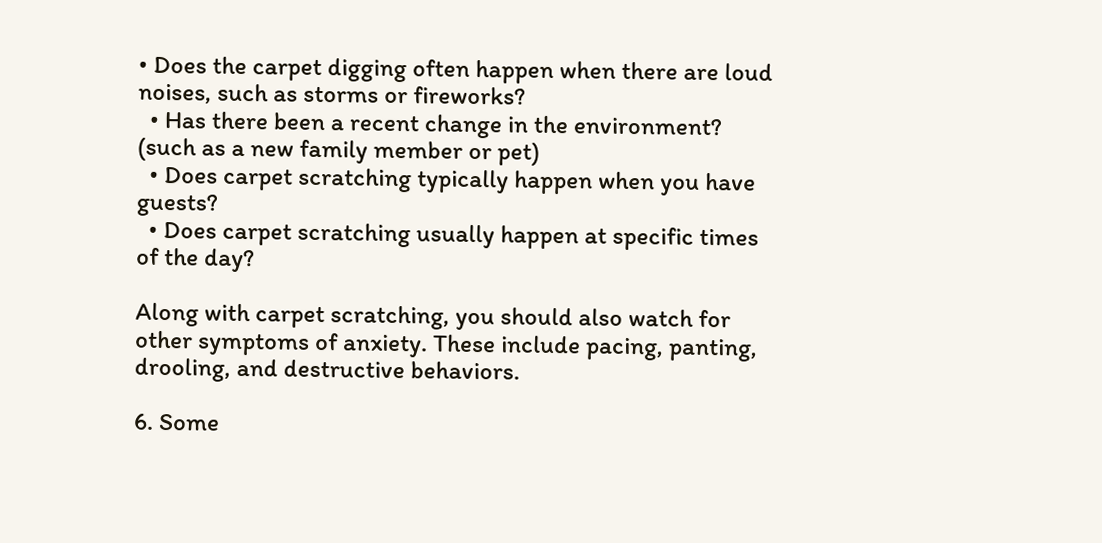• Does the carpet digging often happen when there are loud noises, such as storms or fireworks?
  • Has there been a recent change in the environment? (such as a new family member or pet)
  • Does carpet scratching typically happen when you have guests?
  • Does carpet scratching usually happen at specific times of the day?

Along with carpet scratching, you should also watch for other symptoms of anxiety. These include pacing, panting, drooling, and destructive behaviors.

6. Some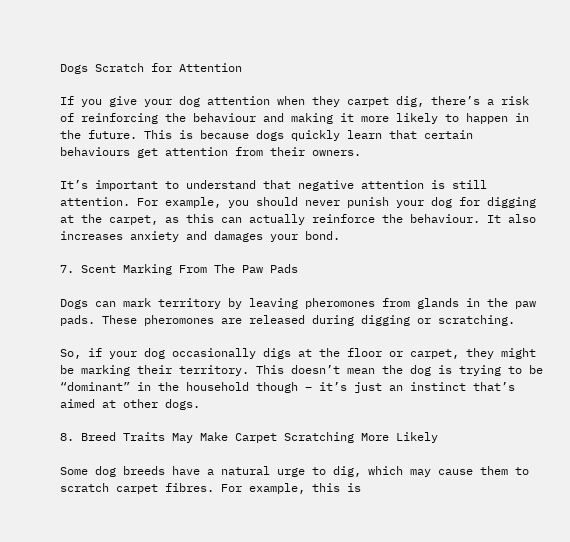Dogs Scratch for Attention

If you give your dog attention when they carpet dig, there’s a risk of reinforcing the behaviour and making it more likely to happen in the future. This is because dogs quickly learn that certain behaviours get attention from their owners.

It’s important to understand that negative attention is still attention. For example, you should never punish your dog for digging at the carpet, as this can actually reinforce the behaviour. It also increases anxiety and damages your bond.

7. Scent Marking From The Paw Pads

Dogs can mark territory by leaving pheromones from glands in the paw pads. These pheromones are released during digging or scratching.

So, if your dog occasionally digs at the floor or carpet, they might be marking their territory. This doesn’t mean the dog is trying to be “dominant” in the household though – it’s just an instinct that’s aimed at other dogs.

8. Breed Traits May Make Carpet Scratching More Likely

Some dog breeds have a natural urge to dig, which may cause them to scratch carpet fibres. For example, this is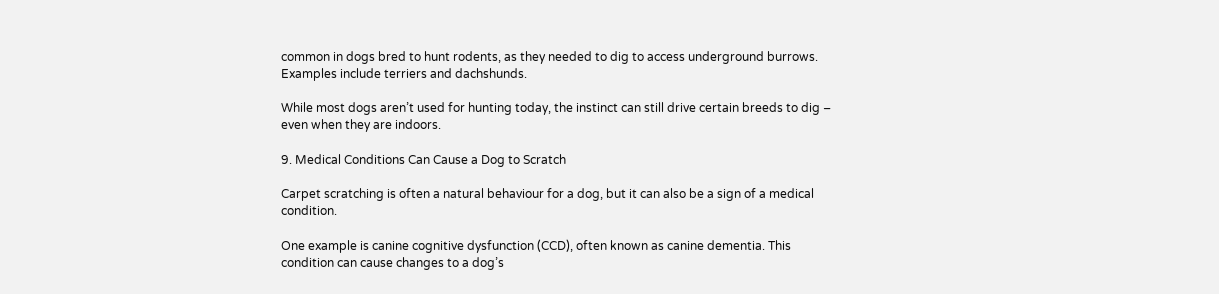common in dogs bred to hunt rodents, as they needed to dig to access underground burrows. Examples include terriers and dachshunds.

While most dogs aren’t used for hunting today, the instinct can still drive certain breeds to dig – even when they are indoors.

9. Medical Conditions Can Cause a Dog to Scratch

Carpet scratching is often a natural behaviour for a dog, but it can also be a sign of a medical condition.

One example is canine cognitive dysfunction (CCD), often known as canine dementia. This condition can cause changes to a dog’s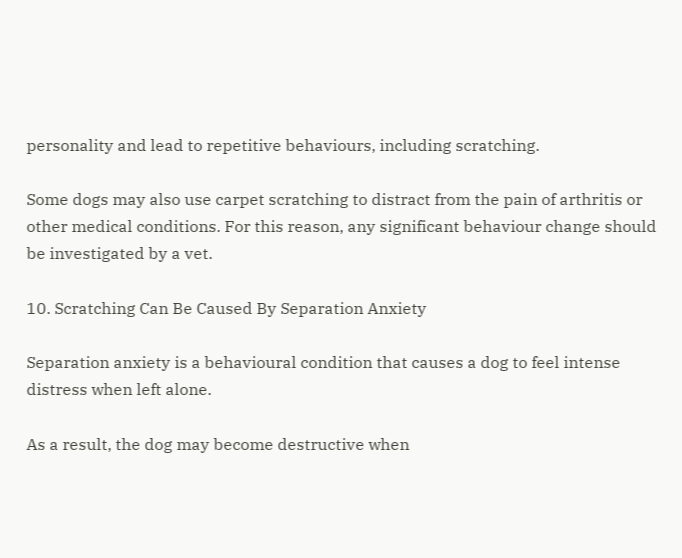personality and lead to repetitive behaviours, including scratching.

Some dogs may also use carpet scratching to distract from the pain of arthritis or other medical conditions. For this reason, any significant behaviour change should be investigated by a vet.

10. Scratching Can Be Caused By Separation Anxiety

Separation anxiety is a behavioural condition that causes a dog to feel intense distress when left alone.

As a result, the dog may become destructive when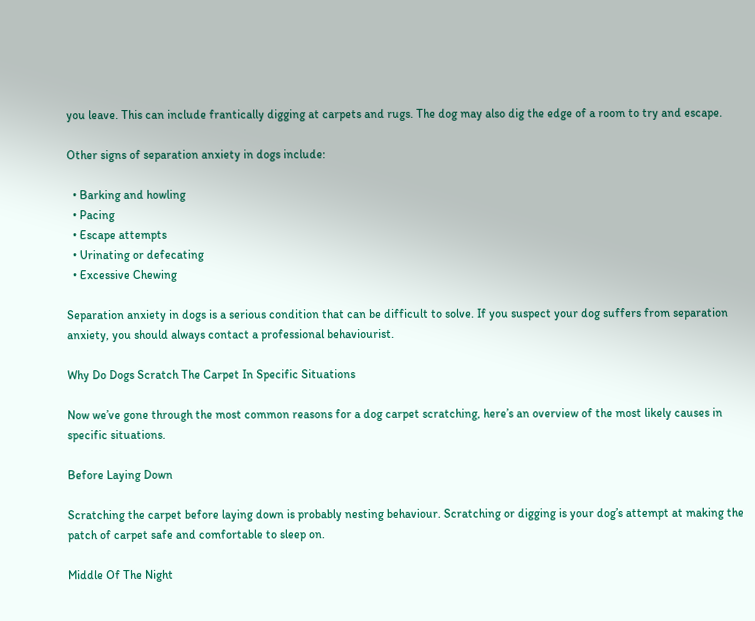you leave. This can include frantically digging at carpets and rugs. The dog may also dig the edge of a room to try and escape.

Other signs of separation anxiety in dogs include:

  • Barking and howling
  • Pacing
  • Escape attempts
  • Urinating or defecating
  • Excessive Chewing

Separation anxiety in dogs is a serious condition that can be difficult to solve. If you suspect your dog suffers from separation anxiety, you should always contact a professional behaviourist.

Why Do Dogs Scratch The Carpet In Specific Situations

Now we’ve gone through the most common reasons for a dog carpet scratching, here’s an overview of the most likely causes in specific situations.

Before Laying Down

Scratching the carpet before laying down is probably nesting behaviour. Scratching or digging is your dog’s attempt at making the patch of carpet safe and comfortable to sleep on.

Middle Of The Night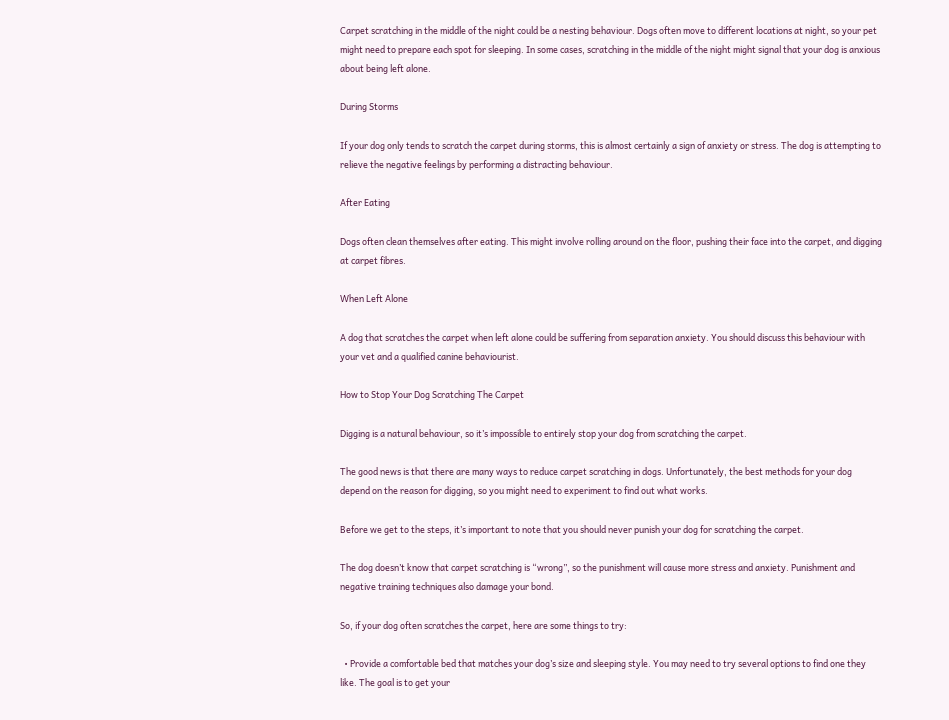Carpet scratching in the middle of the night could be a nesting behaviour. Dogs often move to different locations at night, so your pet might need to prepare each spot for sleeping. In some cases, scratching in the middle of the night might signal that your dog is anxious about being left alone.

During Storms

If your dog only tends to scratch the carpet during storms, this is almost certainly a sign of anxiety or stress. The dog is attempting to relieve the negative feelings by performing a distracting behaviour.

After Eating

Dogs often clean themselves after eating. This might involve rolling around on the floor, pushing their face into the carpet, and digging at carpet fibres.

When Left Alone

A dog that scratches the carpet when left alone could be suffering from separation anxiety. You should discuss this behaviour with your vet and a qualified canine behaviourist.

How to Stop Your Dog Scratching The Carpet

Digging is a natural behaviour, so it’s impossible to entirely stop your dog from scratching the carpet.

The good news is that there are many ways to reduce carpet scratching in dogs. Unfortunately, the best methods for your dog depend on the reason for digging, so you might need to experiment to find out what works.

Before we get to the steps, it’s important to note that you should never punish your dog for scratching the carpet.

The dog doesn’t know that carpet scratching is “wrong”, so the punishment will cause more stress and anxiety. Punishment and negative training techniques also damage your bond.

So, if your dog often scratches the carpet, here are some things to try:

  • Provide a comfortable bed that matches your dog’s size and sleeping style. You may need to try several options to find one they like. The goal is to get your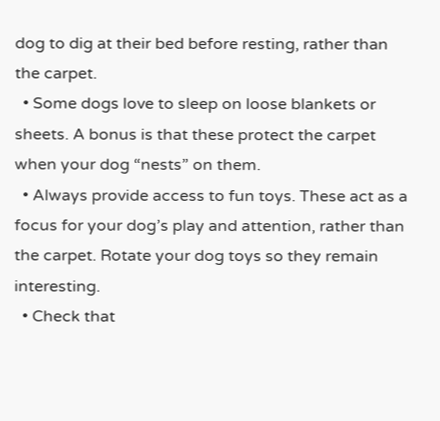dog to dig at their bed before resting, rather than the carpet.
  • Some dogs love to sleep on loose blankets or sheets. A bonus is that these protect the carpet when your dog “nests” on them.
  • Always provide access to fun toys. These act as a focus for your dog’s play and attention, rather than the carpet. Rotate your dog toys so they remain interesting.
  • Check that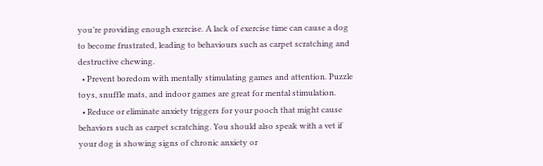you’re providing enough exercise. A lack of exercise time can cause a dog to become frustrated, leading to behaviours such as carpet scratching and destructive chewing.
  • Prevent boredom with mentally stimulating games and attention. Puzzle toys, snuffle mats, and indoor games are great for mental stimulation.
  • Reduce or eliminate anxiety triggers for your pooch that might cause behaviors such as carpet scratching. You should also speak with a vet if your dog is showing signs of chronic anxiety or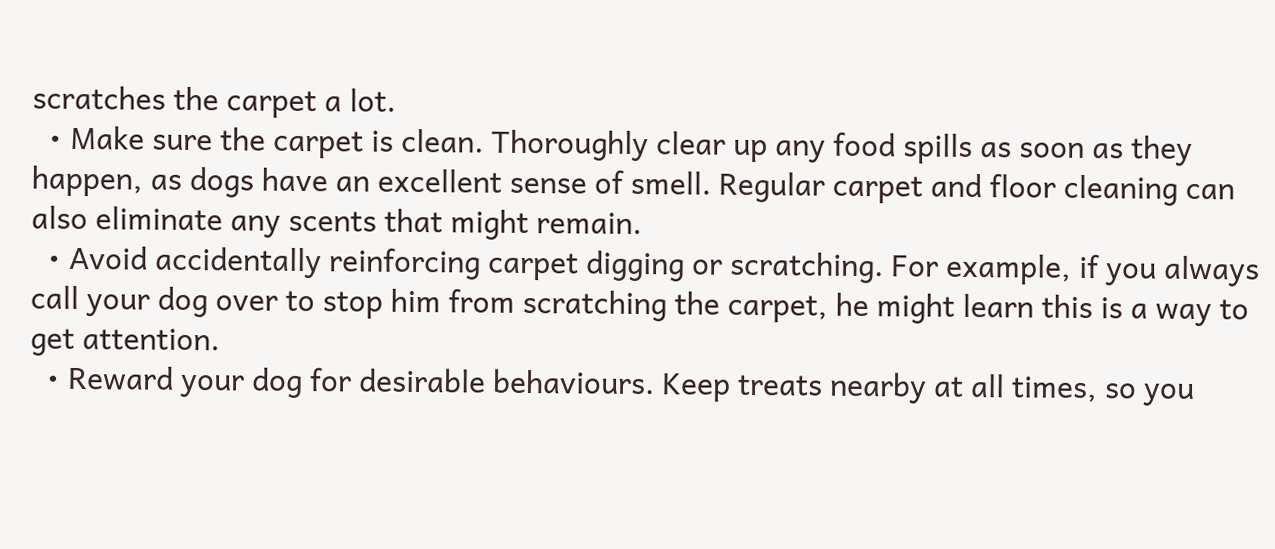scratches the carpet a lot.
  • Make sure the carpet is clean. Thoroughly clear up any food spills as soon as they happen, as dogs have an excellent sense of smell. Regular carpet and floor cleaning can also eliminate any scents that might remain.
  • Avoid accidentally reinforcing carpet digging or scratching. For example, if you always call your dog over to stop him from scratching the carpet, he might learn this is a way to get attention.
  • Reward your dog for desirable behaviours. Keep treats nearby at all times, so you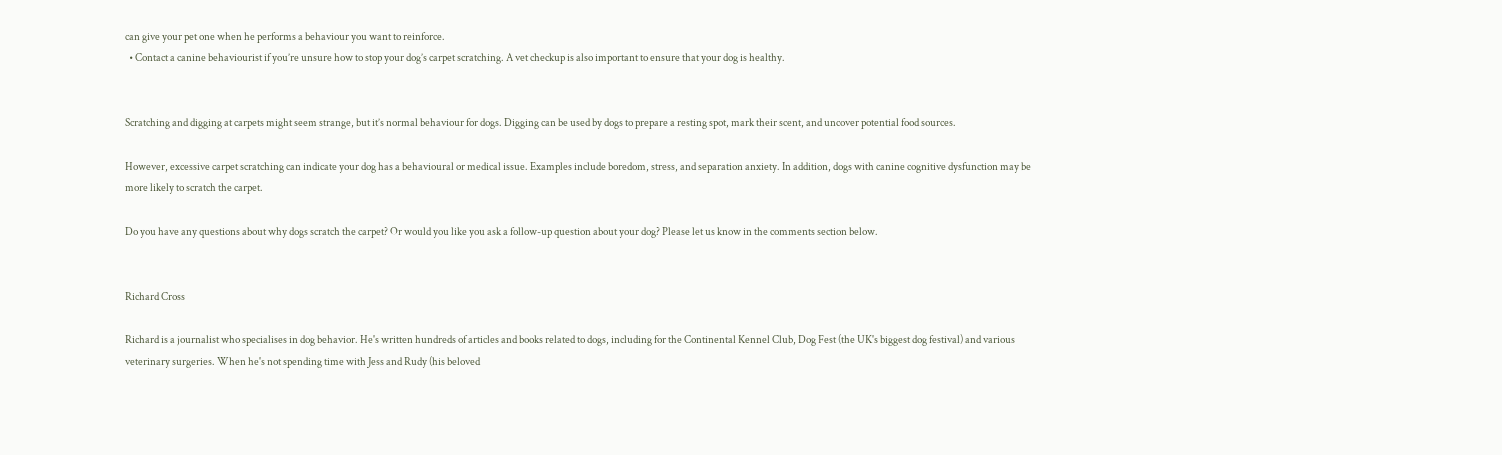can give your pet one when he performs a behaviour you want to reinforce.
  • Contact a canine behaviourist if you’re unsure how to stop your dog’s carpet scratching. A vet checkup is also important to ensure that your dog is healthy.


Scratching and digging at carpets might seem strange, but it’s normal behaviour for dogs. Digging can be used by dogs to prepare a resting spot, mark their scent, and uncover potential food sources.

However, excessive carpet scratching can indicate your dog has a behavioural or medical issue. Examples include boredom, stress, and separation anxiety. In addition, dogs with canine cognitive dysfunction may be more likely to scratch the carpet.

Do you have any questions about why dogs scratch the carpet? Or would you like you ask a follow-up question about your dog? Please let us know in the comments section below.


Richard Cross

Richard is a journalist who specialises in dog behavior. He's written hundreds of articles and books related to dogs, including for the Continental Kennel Club, Dog Fest (the UK's biggest dog festival) and various veterinary surgeries. When he's not spending time with Jess and Rudy (his beloved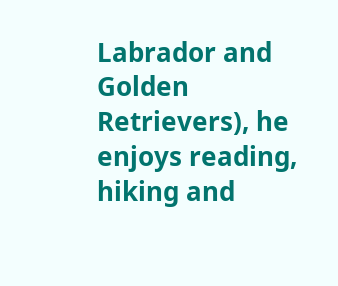Labrador and Golden Retrievers), he enjoys reading, hiking and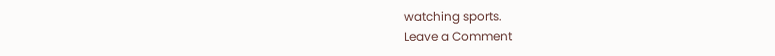watching sports.
Leave a Comment